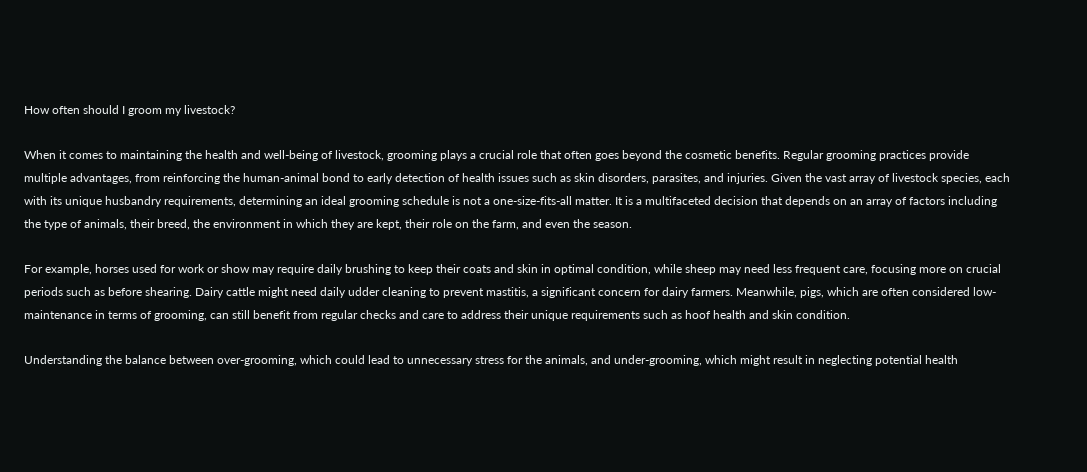How often should I groom my livestock?

When it comes to maintaining the health and well-being of livestock, grooming plays a crucial role that often goes beyond the cosmetic benefits. Regular grooming practices provide multiple advantages, from reinforcing the human-animal bond to early detection of health issues such as skin disorders, parasites, and injuries. Given the vast array of livestock species, each with its unique husbandry requirements, determining an ideal grooming schedule is not a one-size-fits-all matter. It is a multifaceted decision that depends on an array of factors including the type of animals, their breed, the environment in which they are kept, their role on the farm, and even the season.

For example, horses used for work or show may require daily brushing to keep their coats and skin in optimal condition, while sheep may need less frequent care, focusing more on crucial periods such as before shearing. Dairy cattle might need daily udder cleaning to prevent mastitis, a significant concern for dairy farmers. Meanwhile, pigs, which are often considered low-maintenance in terms of grooming, can still benefit from regular checks and care to address their unique requirements such as hoof health and skin condition.

Understanding the balance between over-grooming, which could lead to unnecessary stress for the animals, and under-grooming, which might result in neglecting potential health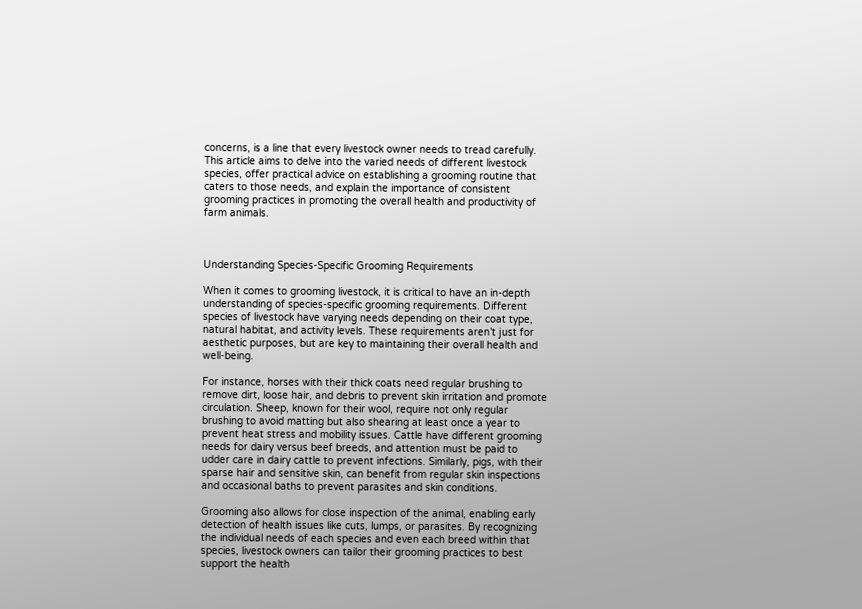concerns, is a line that every livestock owner needs to tread carefully. This article aims to delve into the varied needs of different livestock species, offer practical advice on establishing a grooming routine that caters to those needs, and explain the importance of consistent grooming practices in promoting the overall health and productivity of farm animals.



Understanding Species-Specific Grooming Requirements

When it comes to grooming livestock, it is critical to have an in-depth understanding of species-specific grooming requirements. Different species of livestock have varying needs depending on their coat type, natural habitat, and activity levels. These requirements aren’t just for aesthetic purposes, but are key to maintaining their overall health and well-being.

For instance, horses with their thick coats need regular brushing to remove dirt, loose hair, and debris to prevent skin irritation and promote circulation. Sheep, known for their wool, require not only regular brushing to avoid matting but also shearing at least once a year to prevent heat stress and mobility issues. Cattle have different grooming needs for dairy versus beef breeds, and attention must be paid to udder care in dairy cattle to prevent infections. Similarly, pigs, with their sparse hair and sensitive skin, can benefit from regular skin inspections and occasional baths to prevent parasites and skin conditions.

Grooming also allows for close inspection of the animal, enabling early detection of health issues like cuts, lumps, or parasites. By recognizing the individual needs of each species and even each breed within that species, livestock owners can tailor their grooming practices to best support the health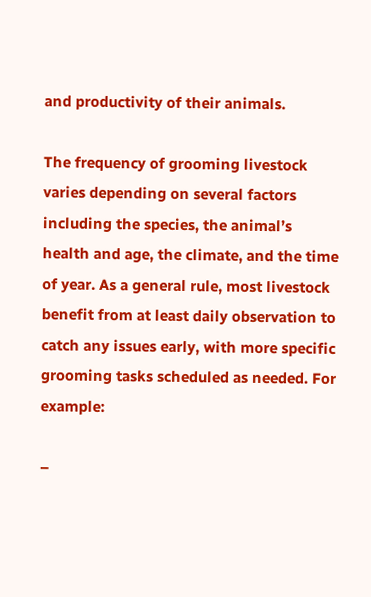and productivity of their animals.

The frequency of grooming livestock varies depending on several factors including the species, the animal’s health and age, the climate, and the time of year. As a general rule, most livestock benefit from at least daily observation to catch any issues early, with more specific grooming tasks scheduled as needed. For example:

–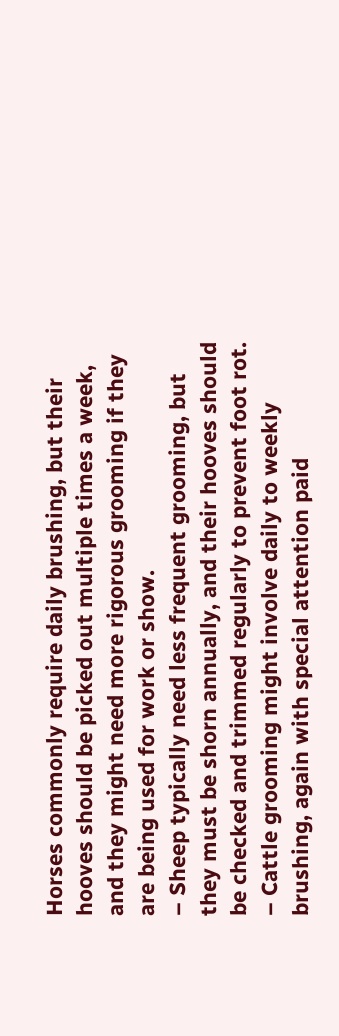Horses commonly require daily brushing, but their hooves should be picked out multiple times a week, and they might need more rigorous grooming if they are being used for work or show.
– Sheep typically need less frequent grooming, but they must be shorn annually, and their hooves should be checked and trimmed regularly to prevent foot rot.
– Cattle grooming might involve daily to weekly brushing, again with special attention paid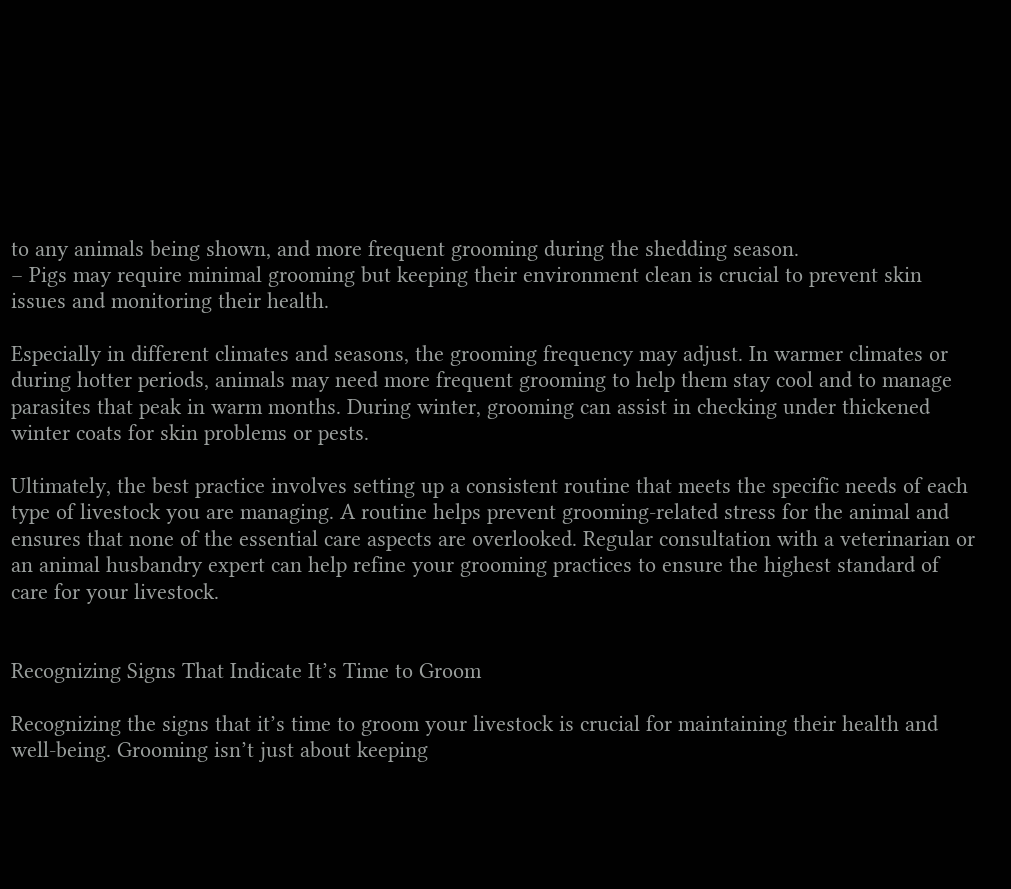to any animals being shown, and more frequent grooming during the shedding season.
– Pigs may require minimal grooming but keeping their environment clean is crucial to prevent skin issues and monitoring their health.

Especially in different climates and seasons, the grooming frequency may adjust. In warmer climates or during hotter periods, animals may need more frequent grooming to help them stay cool and to manage parasites that peak in warm months. During winter, grooming can assist in checking under thickened winter coats for skin problems or pests.

Ultimately, the best practice involves setting up a consistent routine that meets the specific needs of each type of livestock you are managing. A routine helps prevent grooming-related stress for the animal and ensures that none of the essential care aspects are overlooked. Regular consultation with a veterinarian or an animal husbandry expert can help refine your grooming practices to ensure the highest standard of care for your livestock.


Recognizing Signs That Indicate It’s Time to Groom

Recognizing the signs that it’s time to groom your livestock is crucial for maintaining their health and well-being. Grooming isn’t just about keeping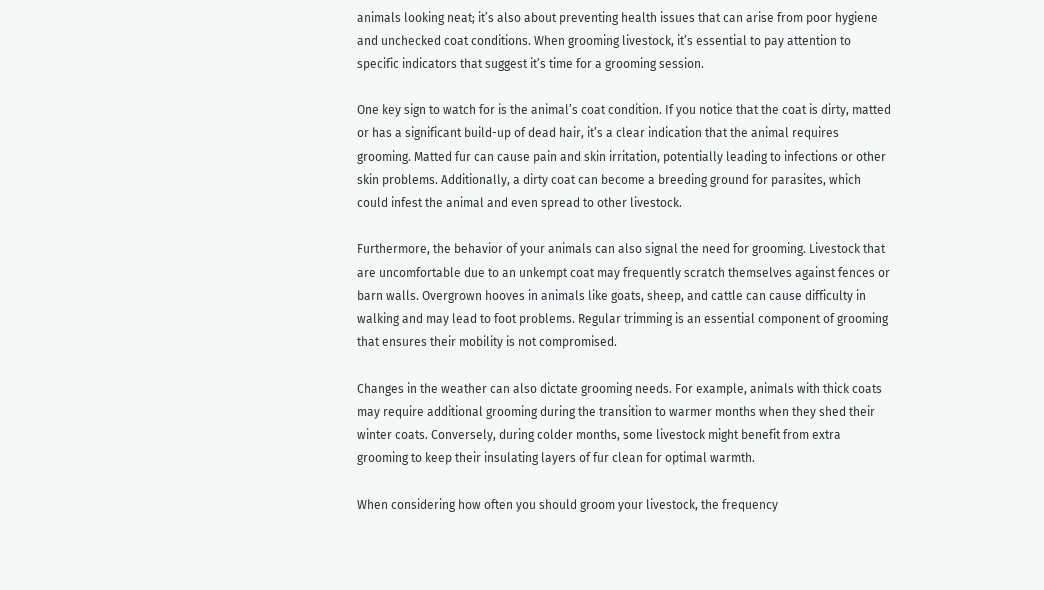animals looking neat; it’s also about preventing health issues that can arise from poor hygiene and unchecked coat conditions. When grooming livestock, it’s essential to pay attention to specific indicators that suggest it’s time for a grooming session.

One key sign to watch for is the animal’s coat condition. If you notice that the coat is dirty, matted or has a significant build-up of dead hair, it’s a clear indication that the animal requires grooming. Matted fur can cause pain and skin irritation, potentially leading to infections or other skin problems. Additionally, a dirty coat can become a breeding ground for parasites, which could infest the animal and even spread to other livestock.

Furthermore, the behavior of your animals can also signal the need for grooming. Livestock that are uncomfortable due to an unkempt coat may frequently scratch themselves against fences or barn walls. Overgrown hooves in animals like goats, sheep, and cattle can cause difficulty in walking and may lead to foot problems. Regular trimming is an essential component of grooming that ensures their mobility is not compromised.

Changes in the weather can also dictate grooming needs. For example, animals with thick coats may require additional grooming during the transition to warmer months when they shed their winter coats. Conversely, during colder months, some livestock might benefit from extra grooming to keep their insulating layers of fur clean for optimal warmth.

When considering how often you should groom your livestock, the frequency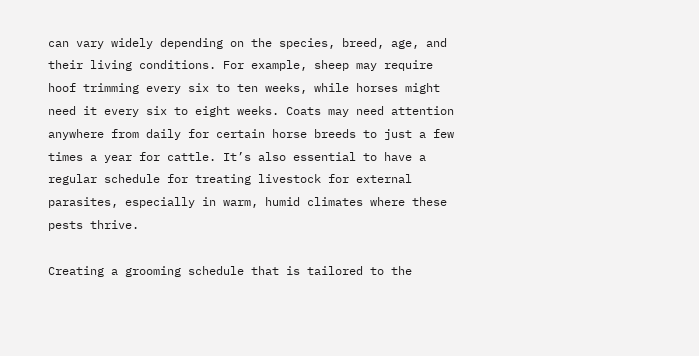can vary widely depending on the species, breed, age, and their living conditions. For example, sheep may require hoof trimming every six to ten weeks, while horses might need it every six to eight weeks. Coats may need attention anywhere from daily for certain horse breeds to just a few times a year for cattle. It’s also essential to have a regular schedule for treating livestock for external parasites, especially in warm, humid climates where these pests thrive.

Creating a grooming schedule that is tailored to the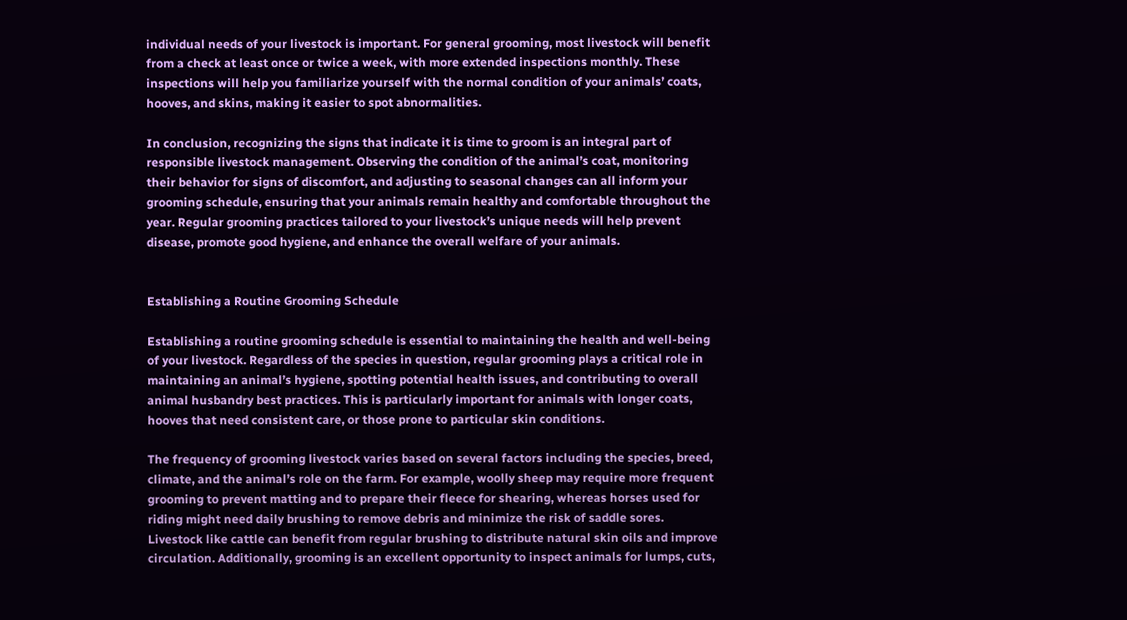individual needs of your livestock is important. For general grooming, most livestock will benefit from a check at least once or twice a week, with more extended inspections monthly. These inspections will help you familiarize yourself with the normal condition of your animals’ coats, hooves, and skins, making it easier to spot abnormalities.

In conclusion, recognizing the signs that indicate it is time to groom is an integral part of responsible livestock management. Observing the condition of the animal’s coat, monitoring their behavior for signs of discomfort, and adjusting to seasonal changes can all inform your grooming schedule, ensuring that your animals remain healthy and comfortable throughout the year. Regular grooming practices tailored to your livestock’s unique needs will help prevent disease, promote good hygiene, and enhance the overall welfare of your animals.


Establishing a Routine Grooming Schedule

Establishing a routine grooming schedule is essential to maintaining the health and well-being of your livestock. Regardless of the species in question, regular grooming plays a critical role in maintaining an animal’s hygiene, spotting potential health issues, and contributing to overall animal husbandry best practices. This is particularly important for animals with longer coats, hooves that need consistent care, or those prone to particular skin conditions.

The frequency of grooming livestock varies based on several factors including the species, breed, climate, and the animal’s role on the farm. For example, woolly sheep may require more frequent grooming to prevent matting and to prepare their fleece for shearing, whereas horses used for riding might need daily brushing to remove debris and minimize the risk of saddle sores. Livestock like cattle can benefit from regular brushing to distribute natural skin oils and improve circulation. Additionally, grooming is an excellent opportunity to inspect animals for lumps, cuts,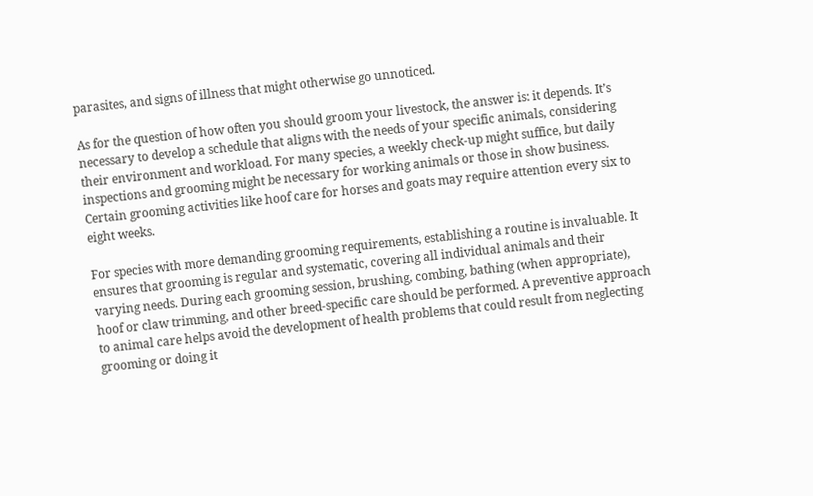parasites, and signs of illness that might otherwise go unnoticed.

As for the question of how often you should groom your livestock, the answer is: it depends. It’s necessary to develop a schedule that aligns with the needs of your specific animals, considering their environment and workload. For many species, a weekly check-up might suffice, but daily inspections and grooming might be necessary for working animals or those in show business. Certain grooming activities like hoof care for horses and goats may require attention every six to eight weeks.

For species with more demanding grooming requirements, establishing a routine is invaluable. It ensures that grooming is regular and systematic, covering all individual animals and their varying needs. During each grooming session, brushing, combing, bathing (when appropriate), hoof or claw trimming, and other breed-specific care should be performed. A preventive approach to animal care helps avoid the development of health problems that could result from neglecting grooming or doing it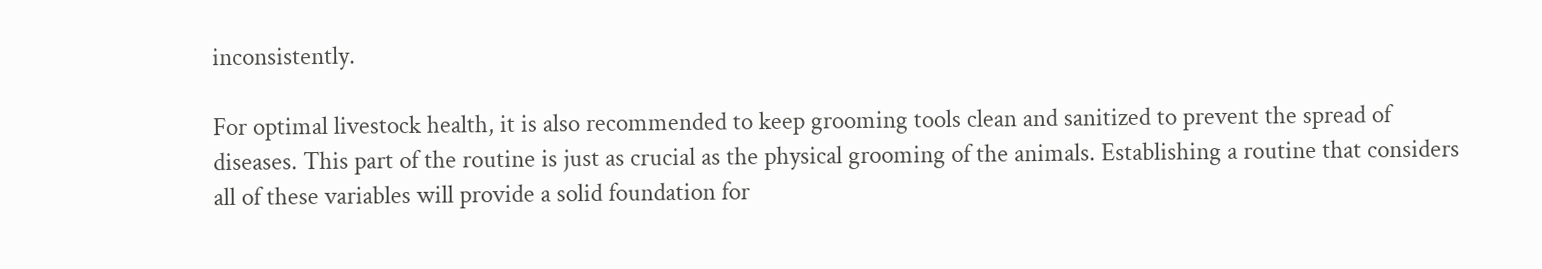inconsistently.

For optimal livestock health, it is also recommended to keep grooming tools clean and sanitized to prevent the spread of diseases. This part of the routine is just as crucial as the physical grooming of the animals. Establishing a routine that considers all of these variables will provide a solid foundation for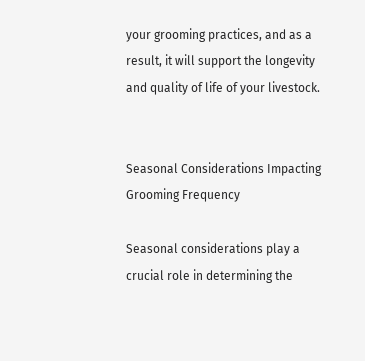your grooming practices, and as a result, it will support the longevity and quality of life of your livestock.


Seasonal Considerations Impacting Grooming Frequency

Seasonal considerations play a crucial role in determining the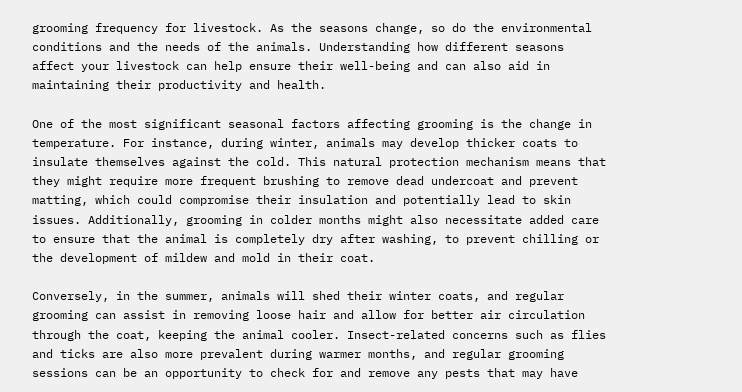grooming frequency for livestock. As the seasons change, so do the environmental conditions and the needs of the animals. Understanding how different seasons affect your livestock can help ensure their well-being and can also aid in maintaining their productivity and health.

One of the most significant seasonal factors affecting grooming is the change in temperature. For instance, during winter, animals may develop thicker coats to insulate themselves against the cold. This natural protection mechanism means that they might require more frequent brushing to remove dead undercoat and prevent matting, which could compromise their insulation and potentially lead to skin issues. Additionally, grooming in colder months might also necessitate added care to ensure that the animal is completely dry after washing, to prevent chilling or the development of mildew and mold in their coat.

Conversely, in the summer, animals will shed their winter coats, and regular grooming can assist in removing loose hair and allow for better air circulation through the coat, keeping the animal cooler. Insect-related concerns such as flies and ticks are also more prevalent during warmer months, and regular grooming sessions can be an opportunity to check for and remove any pests that may have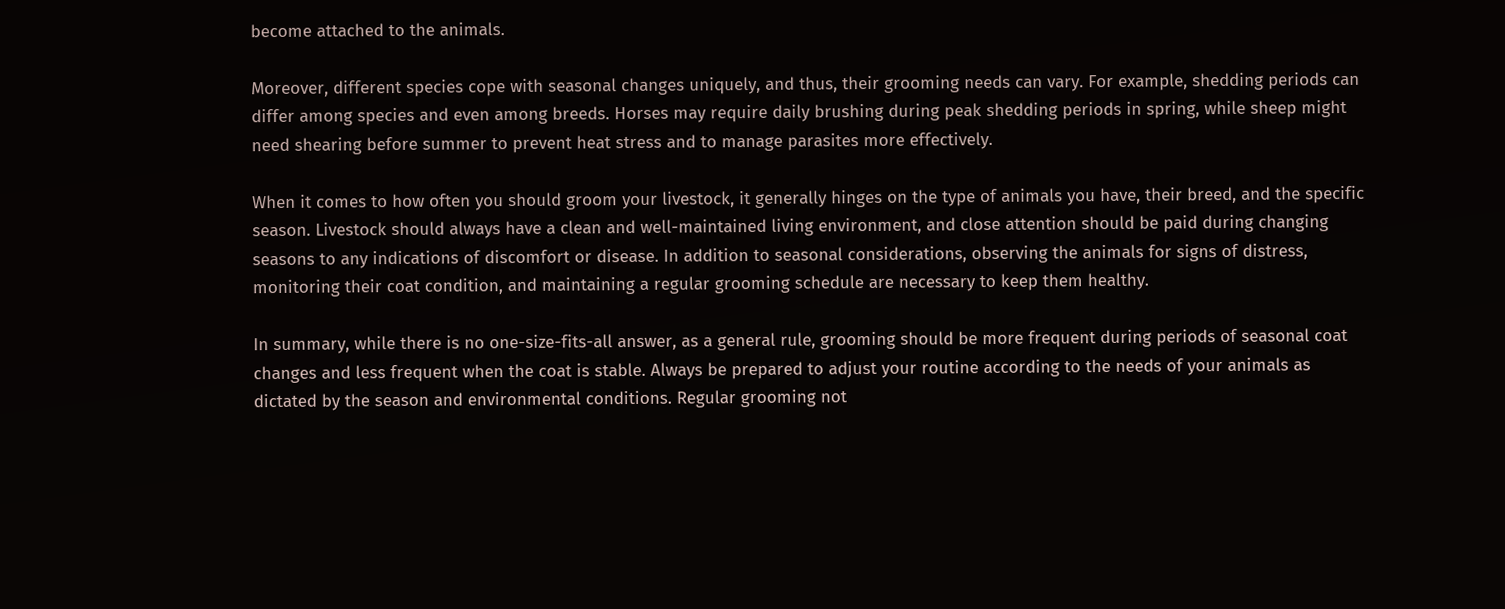become attached to the animals.

Moreover, different species cope with seasonal changes uniquely, and thus, their grooming needs can vary. For example, shedding periods can differ among species and even among breeds. Horses may require daily brushing during peak shedding periods in spring, while sheep might need shearing before summer to prevent heat stress and to manage parasites more effectively.

When it comes to how often you should groom your livestock, it generally hinges on the type of animals you have, their breed, and the specific season. Livestock should always have a clean and well-maintained living environment, and close attention should be paid during changing seasons to any indications of discomfort or disease. In addition to seasonal considerations, observing the animals for signs of distress, monitoring their coat condition, and maintaining a regular grooming schedule are necessary to keep them healthy.

In summary, while there is no one-size-fits-all answer, as a general rule, grooming should be more frequent during periods of seasonal coat changes and less frequent when the coat is stable. Always be prepared to adjust your routine according to the needs of your animals as dictated by the season and environmental conditions. Regular grooming not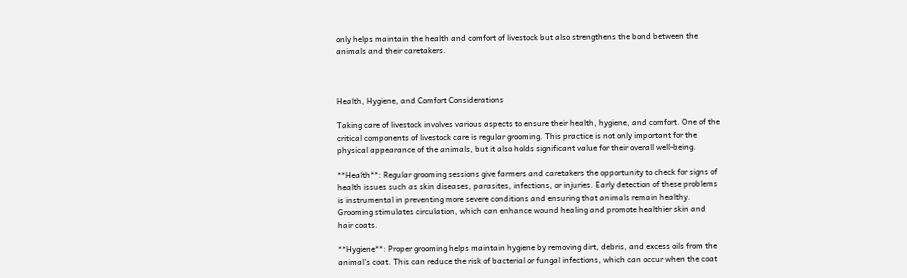only helps maintain the health and comfort of livestock but also strengthens the bond between the animals and their caretakers.



Health, Hygiene, and Comfort Considerations

Taking care of livestock involves various aspects to ensure their health, hygiene, and comfort. One of the critical components of livestock care is regular grooming. This practice is not only important for the physical appearance of the animals, but it also holds significant value for their overall well-being.

**Health**: Regular grooming sessions give farmers and caretakers the opportunity to check for signs of health issues such as skin diseases, parasites, infections, or injuries. Early detection of these problems is instrumental in preventing more severe conditions and ensuring that animals remain healthy. Grooming stimulates circulation, which can enhance wound healing and promote healthier skin and hair coats.

**Hygiene**: Proper grooming helps maintain hygiene by removing dirt, debris, and excess oils from the animal’s coat. This can reduce the risk of bacterial or fungal infections, which can occur when the coat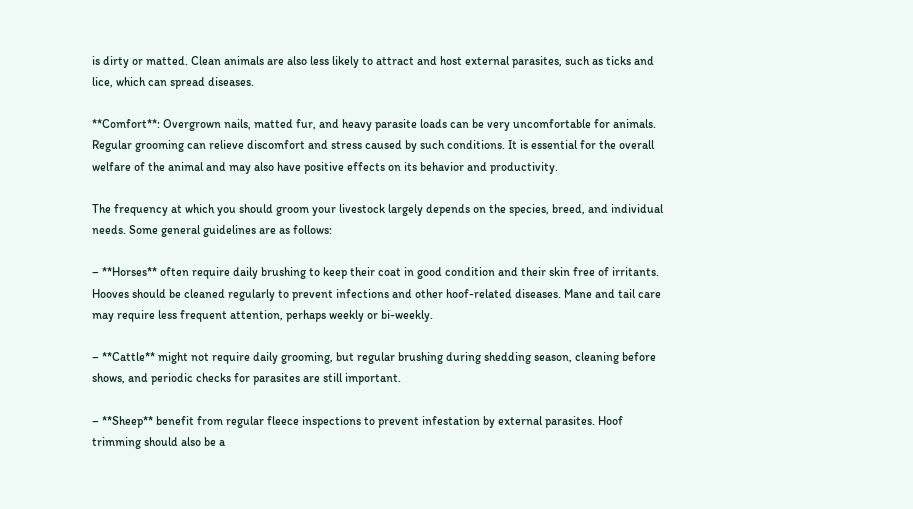is dirty or matted. Clean animals are also less likely to attract and host external parasites, such as ticks and lice, which can spread diseases.

**Comfort**: Overgrown nails, matted fur, and heavy parasite loads can be very uncomfortable for animals. Regular grooming can relieve discomfort and stress caused by such conditions. It is essential for the overall welfare of the animal and may also have positive effects on its behavior and productivity.

The frequency at which you should groom your livestock largely depends on the species, breed, and individual needs. Some general guidelines are as follows:

– **Horses** often require daily brushing to keep their coat in good condition and their skin free of irritants. Hooves should be cleaned regularly to prevent infections and other hoof-related diseases. Mane and tail care may require less frequent attention, perhaps weekly or bi-weekly.

– **Cattle** might not require daily grooming, but regular brushing during shedding season, cleaning before shows, and periodic checks for parasites are still important.

– **Sheep** benefit from regular fleece inspections to prevent infestation by external parasites. Hoof trimming should also be a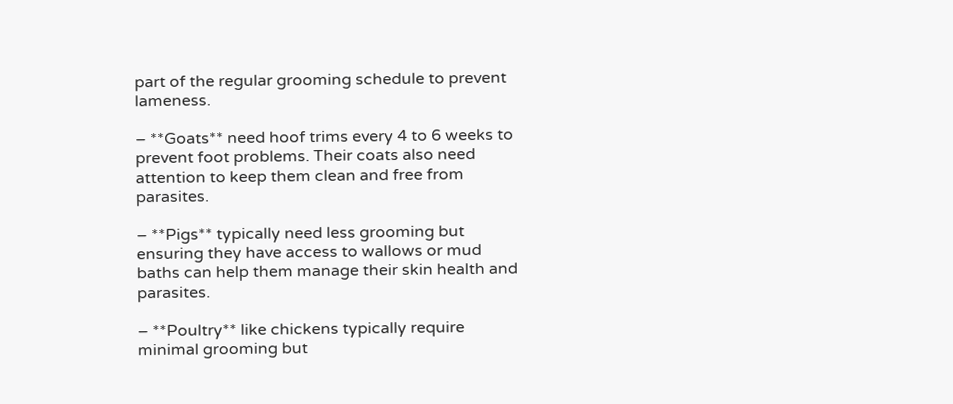part of the regular grooming schedule to prevent lameness.

– **Goats** need hoof trims every 4 to 6 weeks to prevent foot problems. Their coats also need attention to keep them clean and free from parasites.

– **Pigs** typically need less grooming but ensuring they have access to wallows or mud baths can help them manage their skin health and parasites.

– **Poultry** like chickens typically require minimal grooming but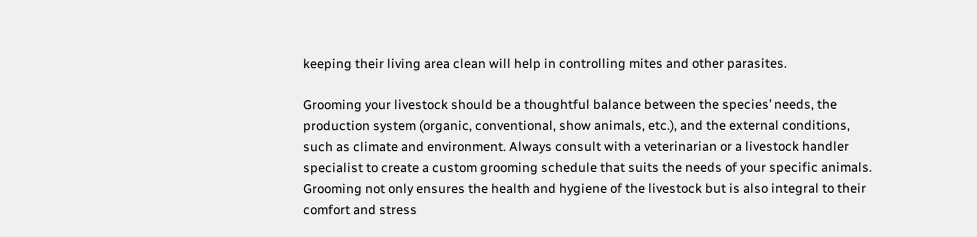keeping their living area clean will help in controlling mites and other parasites.

Grooming your livestock should be a thoughtful balance between the species’ needs, the production system (organic, conventional, show animals, etc.), and the external conditions, such as climate and environment. Always consult with a veterinarian or a livestock handler specialist to create a custom grooming schedule that suits the needs of your specific animals. Grooming not only ensures the health and hygiene of the livestock but is also integral to their comfort and stress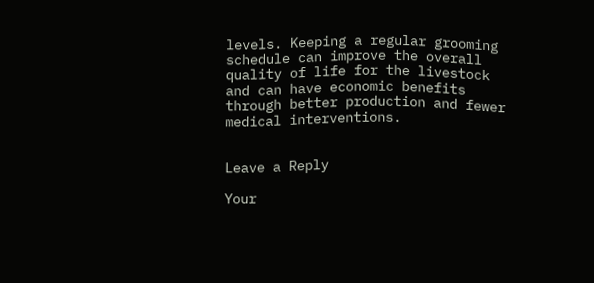levels. Keeping a regular grooming schedule can improve the overall quality of life for the livestock and can have economic benefits through better production and fewer medical interventions.


Leave a Reply

Your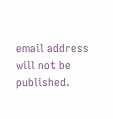email address will not be published.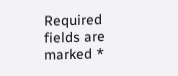Required fields are marked *